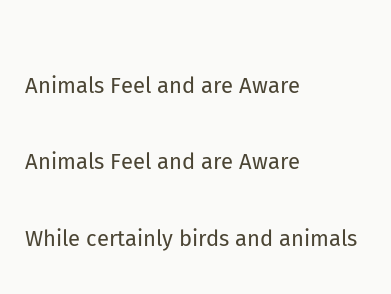Animals Feel and are Aware

Animals Feel and are Aware

While certainly birds and animals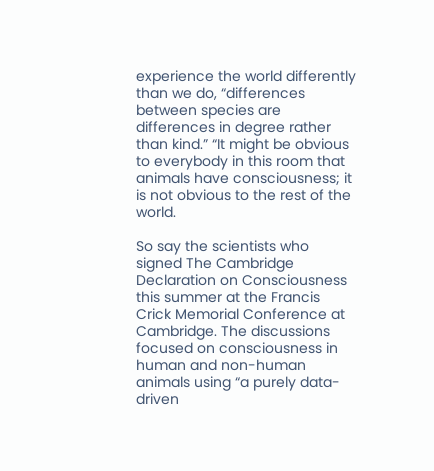experience the world differently than we do, “differences between species are differences in degree rather than kind.” “It might be obvious to everybody in this room that animals have consciousness; it is not obvious to the rest of the world.

So say the scientists who signed The Cambridge Declaration on Consciousness this summer at the Francis Crick Memorial Conference at Cambridge. The discussions focused on consciousness in human and non-human animals using “a purely data-driven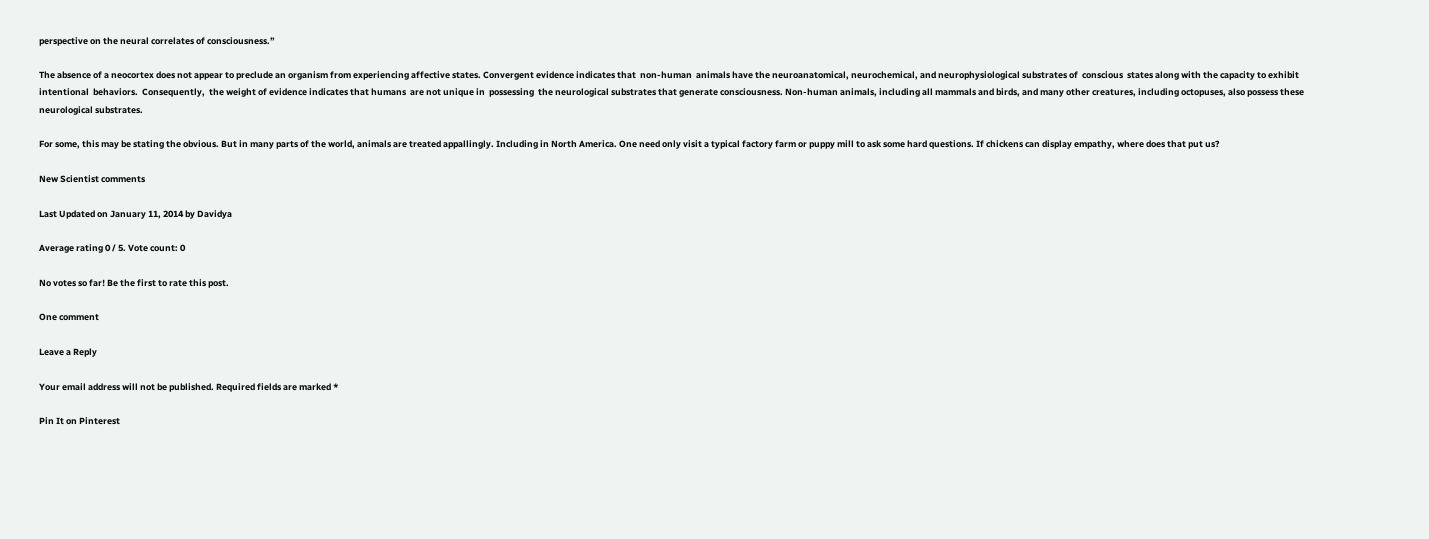perspective on the neural correlates of consciousness.”

The absence of a neocortex does not appear to preclude an organism from experiencing affective states. Convergent evidence indicates that  non-human  animals have the neuroanatomical, neurochemical, and neurophysiological substrates of  conscious  states along with the capacity to exhibit intentional  behaviors.  Consequently,  the weight of evidence indicates that humans  are not unique in  possessing  the neurological substrates that generate consciousness. Non-human animals, including all mammals and birds, and many other creatures, including octopuses, also possess these neurological substrates.

For some, this may be stating the obvious. But in many parts of the world, animals are treated appallingly. Including in North America. One need only visit a typical factory farm or puppy mill to ask some hard questions. If chickens can display empathy, where does that put us?

New Scientist comments

Last Updated on January 11, 2014 by Davidya

Average rating 0 / 5. Vote count: 0

No votes so far! Be the first to rate this post.

One comment

Leave a Reply

Your email address will not be published. Required fields are marked *

Pin It on Pinterest